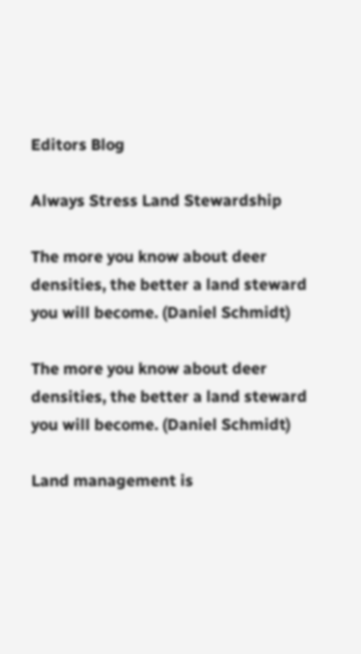Editors Blog

Always Stress Land Stewardship

The more you know about deer densities, the better a land steward you will become. (Daniel Schmidt)

The more you know about deer densities, the better a land steward you will become. (Daniel Schmidt)

Land management is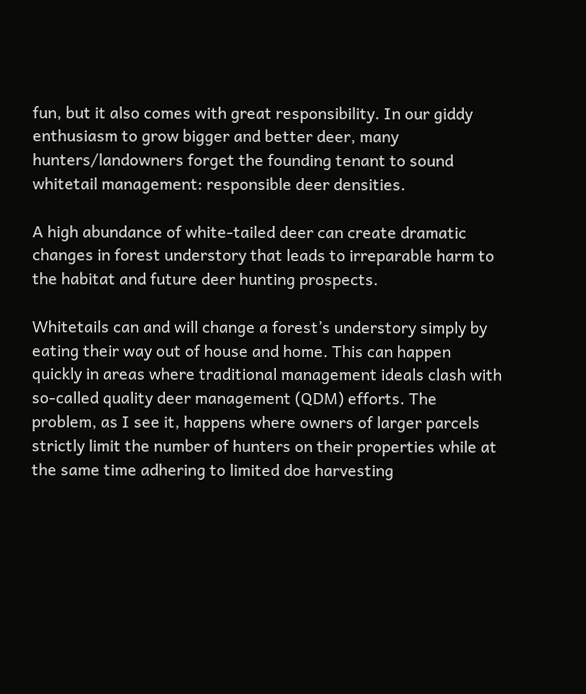fun, but it also comes with great responsibility. In our giddy enthusiasm to grow bigger and better deer, many hunters/landowners forget the founding tenant to sound whitetail management: responsible deer densities.

A high abundance of white-tailed deer can create dramatic changes in forest understory that leads to irreparable harm to the habitat and future deer hunting prospects.

Whitetails can and will change a forest’s understory simply by eating their way out of house and home. This can happen quickly in areas where traditional management ideals clash with so-called quality deer management (QDM) efforts. The problem, as I see it, happens where owners of larger parcels strictly limit the number of hunters on their properties while at the same time adhering to limited doe harvesting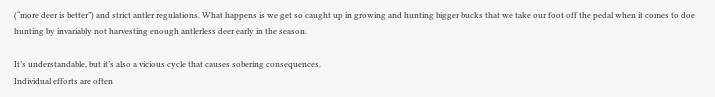(“more deer is better”) and strict antler regulations. What happens is we get so caught up in growing and hunting bigger bucks that we take our foot off the pedal when it comes to doe hunting by invariably not harvesting enough antlerless deer early in the season.

It’s understandable, but it’s also a vicious cycle that causes sobering consequences.
Individual efforts are often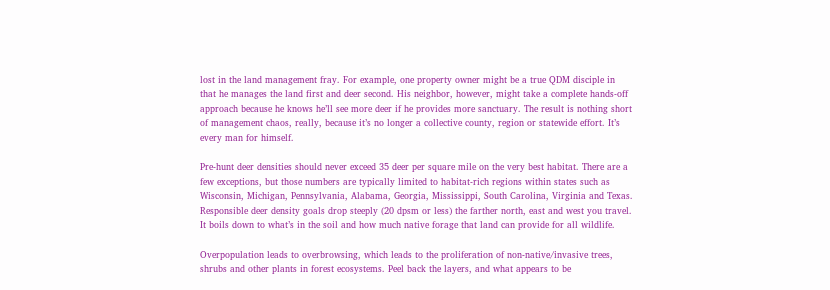lost in the land management fray. For example, one property owner might be a true QDM disciple in that he manages the land first and deer second. His neighbor, however, might take a complete hands-off approach because he knows he’ll see more deer if he provides more sanctuary. The result is nothing short of management chaos, really, because it’s no longer a collective county, region or statewide effort. It’s every man for himself.

Pre-hunt deer densities should never exceed 35 deer per square mile on the very best habitat. There are a few exceptions, but those numbers are typically limited to habitat-rich regions within states such as Wisconsin, Michigan, Pennsylvania, Alabama, Georgia, Mississippi, South Carolina, Virginia and Texas. Responsible deer density goals drop steeply (20 dpsm or less) the farther north, east and west you travel. It boils down to what’s in the soil and how much native forage that land can provide for all wildlife.

Overpopulation leads to overbrowsing, which leads to the proliferation of non-native/invasive trees, shrubs and other plants in forest ecosystems. Peel back the layers, and what appears to be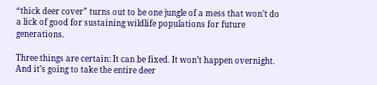“thick deer cover” turns out to be one jungle of a mess that won’t do a lick of good for sustaining wildlife populations for future generations.

Three things are certain: It can be fixed. It won’t happen overnight. And it’s going to take the entire deer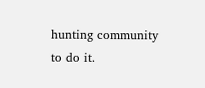hunting community to do it.